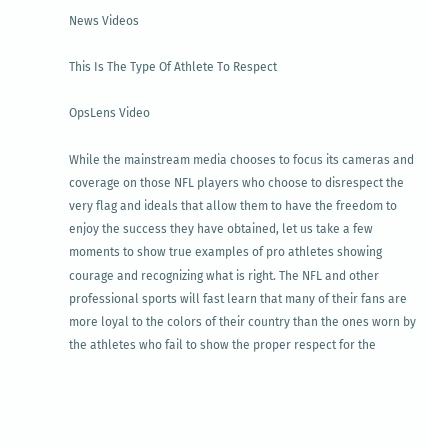News Videos

This Is The Type Of Athlete To Respect

OpsLens Video

While the mainstream media chooses to focus its cameras and coverage on those NFL players who choose to disrespect the very flag and ideals that allow them to have the freedom to enjoy the success they have obtained, let us take a few moments to show true examples of pro athletes showing courage and recognizing what is right. The NFL and other professional sports will fast learn that many of their fans are more loyal to the colors of their country than the ones worn by the athletes who fail to show the proper respect for the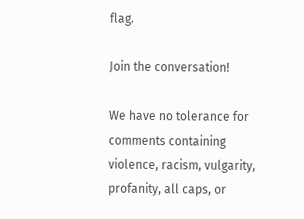flag.

Join the conversation!

We have no tolerance for comments containing violence, racism, vulgarity, profanity, all caps, or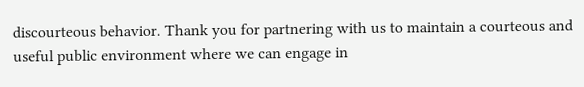discourteous behavior. Thank you for partnering with us to maintain a courteous and useful public environment where we can engage in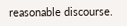reasonable discourse.